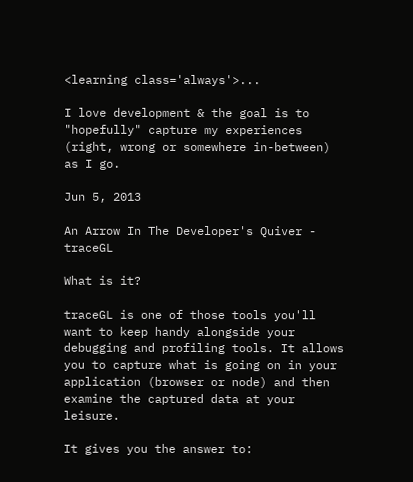<learning class='always'>...

I love development & the goal is to "hopefully" capture my experiences (right, wrong or somewhere in-between) as I go.

Jun 5, 2013

An Arrow In The Developer's Quiver - traceGL

What is it?

traceGL is one of those tools you'll want to keep handy alongside your debugging and profiling tools. It allows you to capture what is going on in your application (browser or node) and then examine the captured data at your leisure.

It gives you the answer to: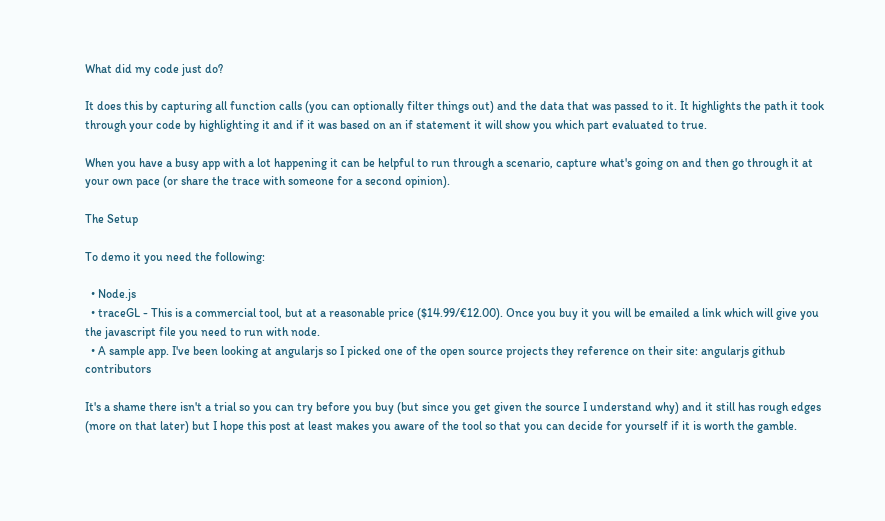What did my code just do?

It does this by capturing all function calls (you can optionally filter things out) and the data that was passed to it. It highlights the path it took through your code by highlighting it and if it was based on an if statement it will show you which part evaluated to true.

When you have a busy app with a lot happening it can be helpful to run through a scenario, capture what's going on and then go through it at your own pace (or share the trace with someone for a second opinion).

The Setup

To demo it you need the following:

  • Node.js
  • traceGL - This is a commercial tool, but at a reasonable price ($14.99/€12.00). Once you buy it you will be emailed a link which will give you the javascript file you need to run with node.
  • A sample app. I've been looking at angularjs so I picked one of the open source projects they reference on their site: angularjs github contributors

It's a shame there isn't a trial so you can try before you buy (but since you get given the source I understand why) and it still has rough edges (more on that later) but I hope this post at least makes you aware of the tool so that you can decide for yourself if it is worth the gamble.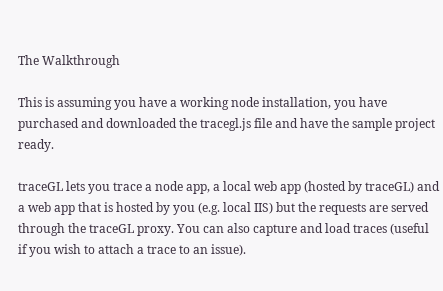The Walkthrough

This is assuming you have a working node installation, you have purchased and downloaded the tracegl.js file and have the sample project ready.

traceGL lets you trace a node app, a local web app (hosted by traceGL) and a web app that is hosted by you (e.g. local IIS) but the requests are served through the traceGL proxy. You can also capture and load traces (useful if you wish to attach a trace to an issue).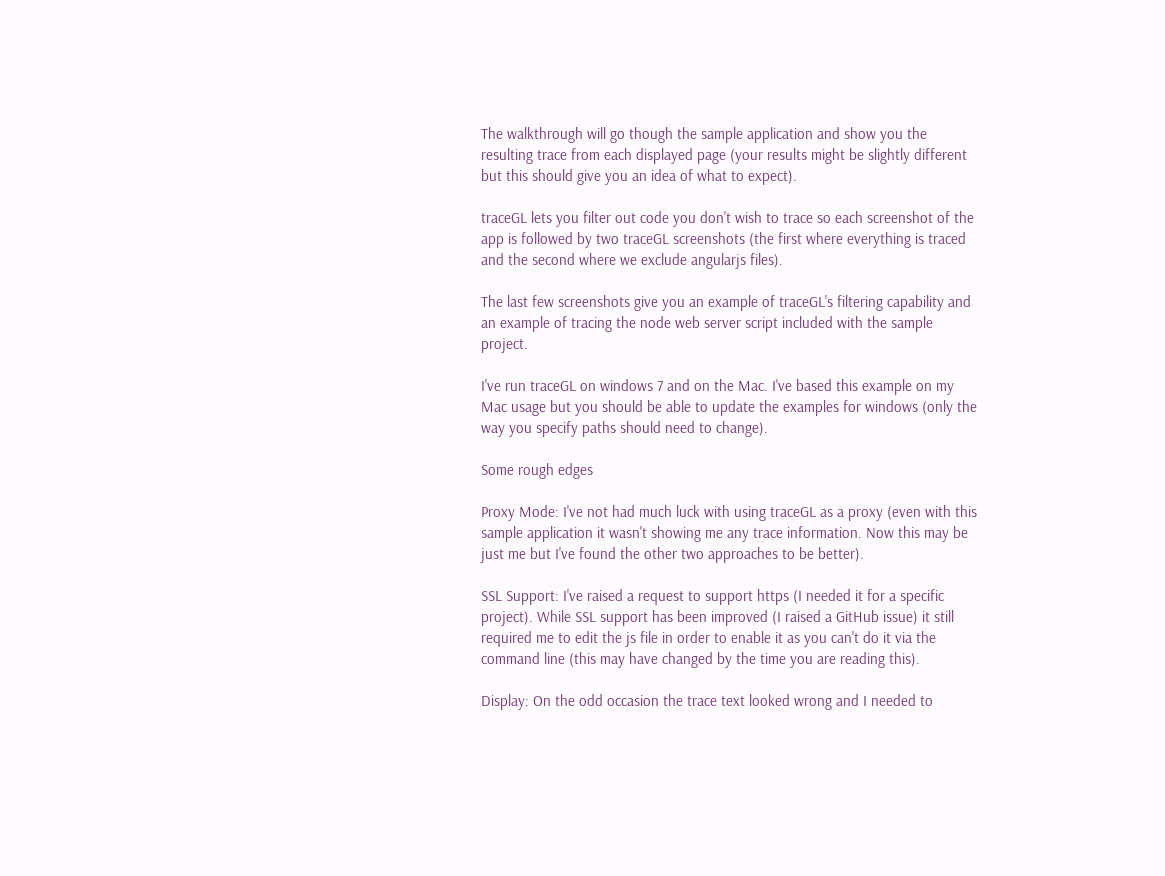The walkthrough will go though the sample application and show you the resulting trace from each displayed page (your results might be slightly different but this should give you an idea of what to expect).

traceGL lets you filter out code you don't wish to trace so each screenshot of the app is followed by two traceGL screenshots (the first where everything is traced and the second where we exclude angularjs files).

The last few screenshots give you an example of traceGL's filtering capability and an example of tracing the node web server script included with the sample project.

I've run traceGL on windows 7 and on the Mac. I've based this example on my Mac usage but you should be able to update the examples for windows (only the way you specify paths should need to change).

Some rough edges

Proxy Mode: I've not had much luck with using traceGL as a proxy (even with this sample application it wasn't showing me any trace information. Now this may be just me but I've found the other two approaches to be better).

SSL Support: I've raised a request to support https (I needed it for a specific project). While SSL support has been improved (I raised a GitHub issue) it still required me to edit the js file in order to enable it as you can't do it via the command line (this may have changed by the time you are reading this).

Display: On the odd occasion the trace text looked wrong and I needed to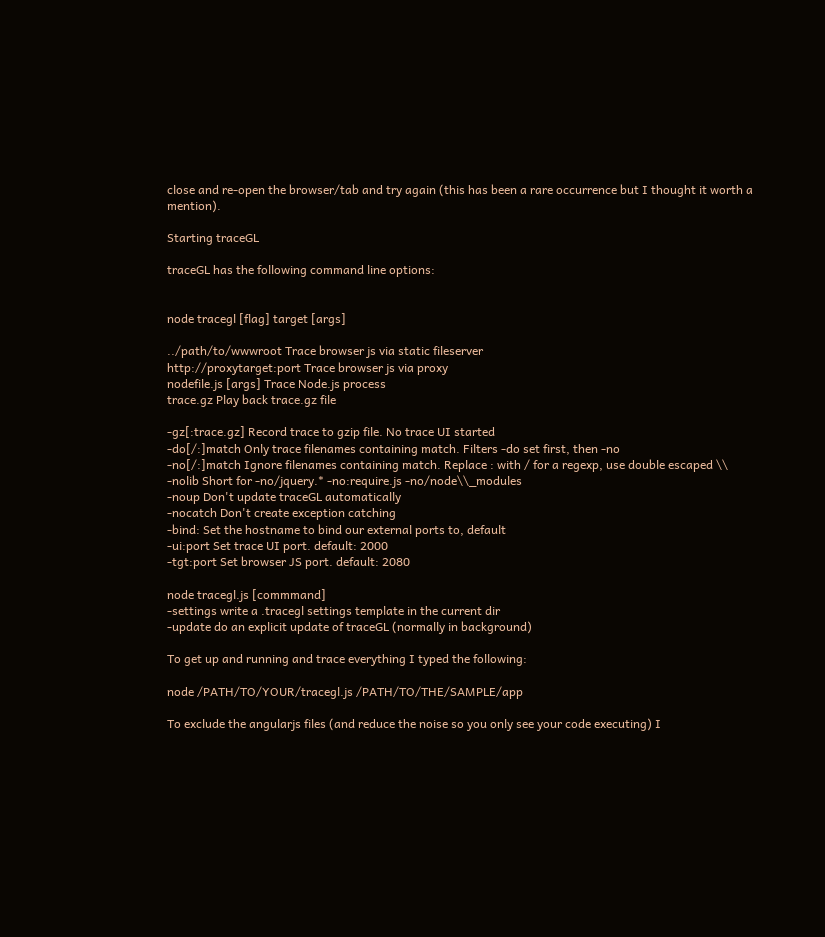close and re-open the browser/tab and try again (this has been a rare occurrence but I thought it worth a mention).

Starting traceGL

traceGL has the following command line options:


node tracegl [flag] target [args]

../path/to/wwwroot Trace browser js via static fileserver
http://proxytarget:port Trace browser js via proxy
nodefile.js [args] Trace Node.js process
trace.gz Play back trace.gz file

-gz[:trace.gz] Record trace to gzip file. No trace UI started
-do[/:]match Only trace filenames containing match. Filters -do set first, then -no
-no[/:]match Ignore filenames containing match. Replace : with / for a regexp, use double escaped \\
-nolib Short for -no/jquery.* -no:require.js -no/node\\_modules
-noup Don't update traceGL automatically
-nocatch Don't create exception catching
-bind: Set the hostname to bind our external ports to, default
-ui:port Set trace UI port. default: 2000
-tgt:port Set browser JS port. default: 2080

node tracegl.js [commmand]
-settings write a .tracegl settings template in the current dir
-update do an explicit update of traceGL (normally in background)

To get up and running and trace everything I typed the following:

node /PATH/TO/YOUR/tracegl.js /PATH/TO/THE/SAMPLE/app

To exclude the angularjs files (and reduce the noise so you only see your code executing) I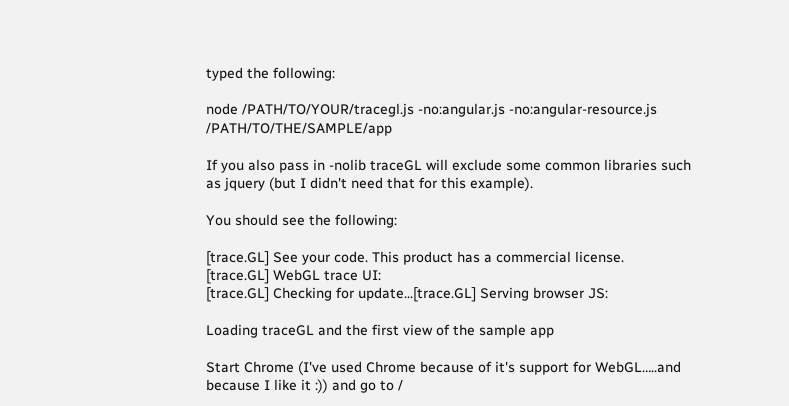typed the following:

node /PATH/TO/YOUR/tracegl.js -no:angular.js -no:angular-resource.js /PATH/TO/THE/SAMPLE/app

If you also pass in -nolib traceGL will exclude some common libraries such as jquery (but I didn't need that for this example).

You should see the following:

[trace.GL] See your code. This product has a commercial license.
[trace.GL] WebGL trace UI:
[trace.GL] Checking for update...[trace.GL] Serving browser JS:

Loading traceGL and the first view of the sample app

Start Chrome (I've used Chrome because of it's support for WebGL…..and because I like it :)) and go to /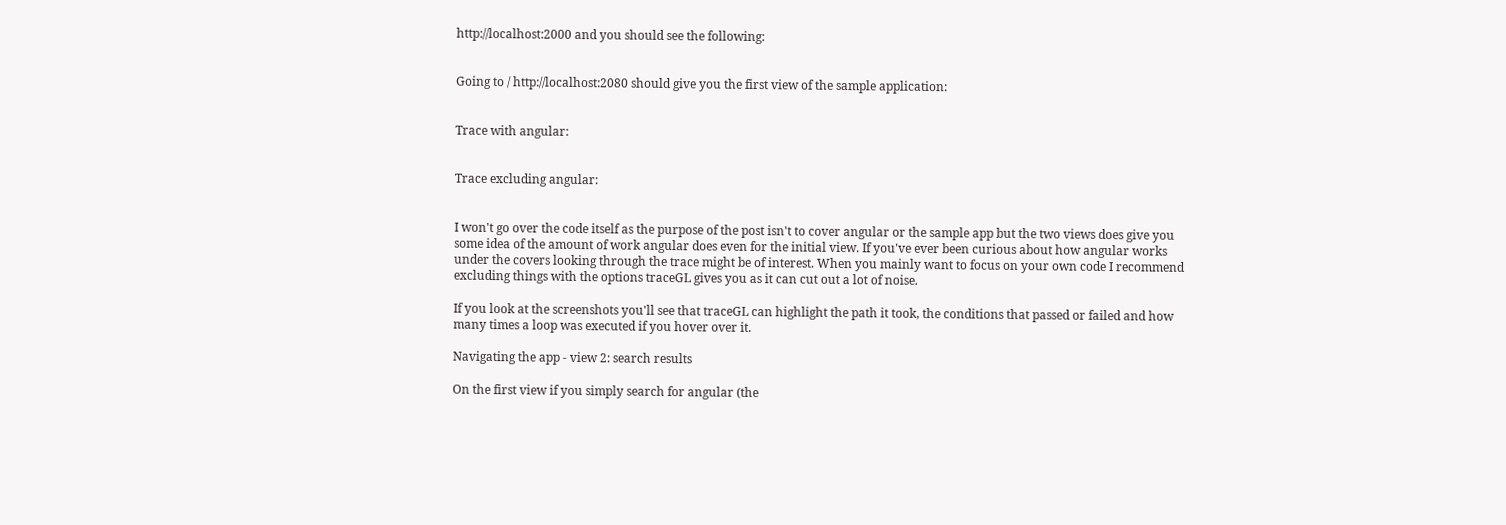http://localhost:2000 and you should see the following:


Going to / http://localhost:2080 should give you the first view of the sample application:


Trace with angular:


Trace excluding angular:


I won't go over the code itself as the purpose of the post isn't to cover angular or the sample app but the two views does give you some idea of the amount of work angular does even for the initial view. If you've ever been curious about how angular works under the covers looking through the trace might be of interest. When you mainly want to focus on your own code I recommend excluding things with the options traceGL gives you as it can cut out a lot of noise.

If you look at the screenshots you'll see that traceGL can highlight the path it took, the conditions that passed or failed and how many times a loop was executed if you hover over it.

Navigating the app - view 2: search results

On the first view if you simply search for angular (the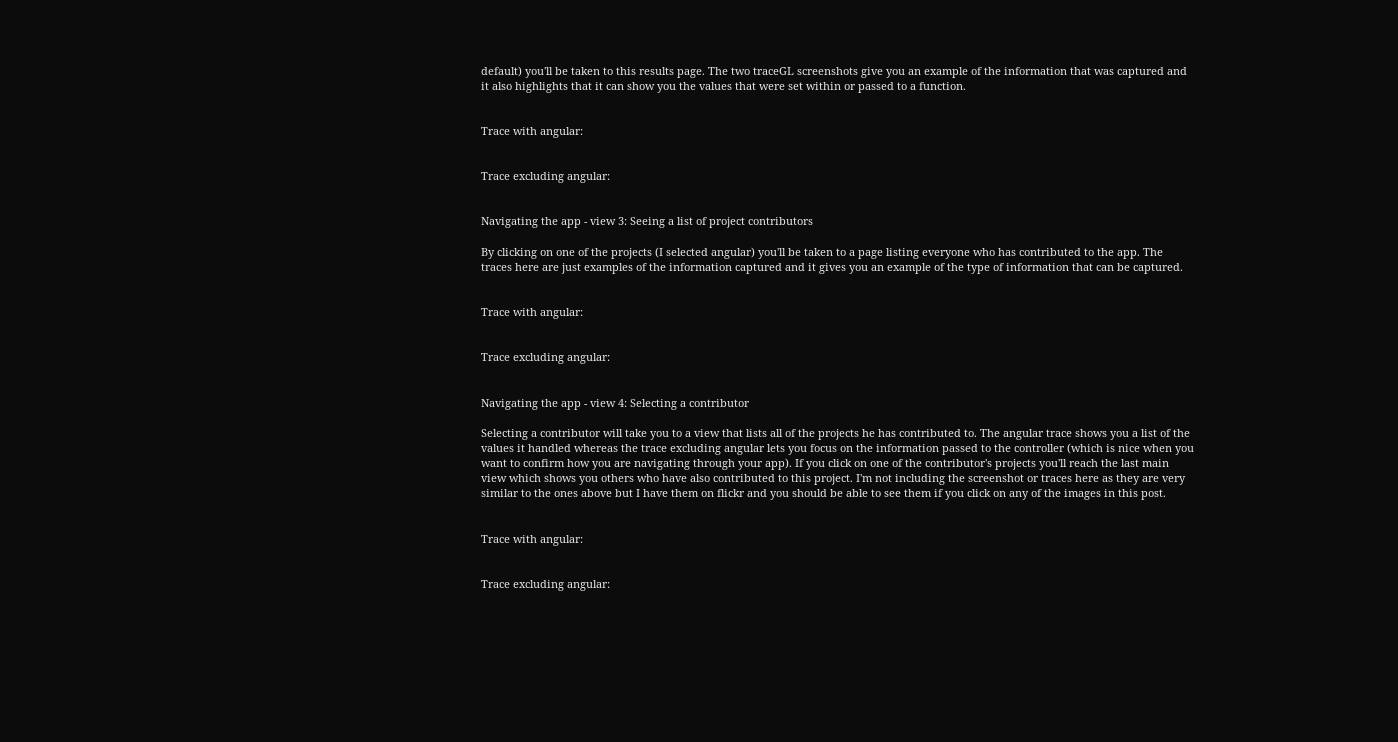default) you'll be taken to this results page. The two traceGL screenshots give you an example of the information that was captured and it also highlights that it can show you the values that were set within or passed to a function.


Trace with angular:


Trace excluding angular:


Navigating the app - view 3: Seeing a list of project contributors

By clicking on one of the projects (I selected angular) you'll be taken to a page listing everyone who has contributed to the app. The traces here are just examples of the information captured and it gives you an example of the type of information that can be captured.


Trace with angular:


Trace excluding angular:


Navigating the app - view 4: Selecting a contributor

Selecting a contributor will take you to a view that lists all of the projects he has contributed to. The angular trace shows you a list of the values it handled whereas the trace excluding angular lets you focus on the information passed to the controller (which is nice when you want to confirm how you are navigating through your app). If you click on one of the contributor's projects you'll reach the last main view which shows you others who have also contributed to this project. I'm not including the screenshot or traces here as they are very similar to the ones above but I have them on flickr and you should be able to see them if you click on any of the images in this post.


Trace with angular:


Trace excluding angular: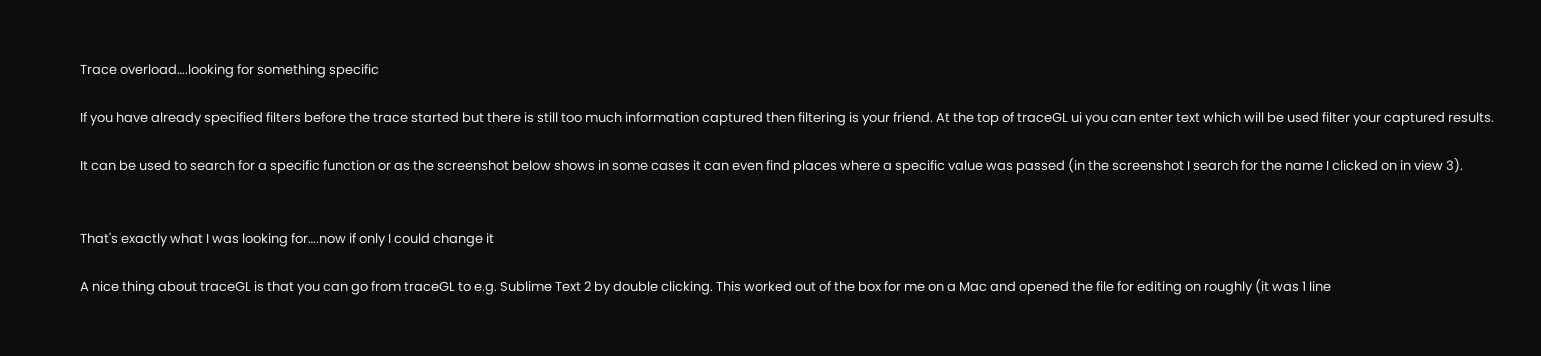Trace overload….looking for something specific

If you have already specified filters before the trace started but there is still too much information captured then filtering is your friend. At the top of traceGL ui you can enter text which will be used filter your captured results.

It can be used to search for a specific function or as the screenshot below shows in some cases it can even find places where a specific value was passed (in the screenshot I search for the name I clicked on in view 3).


That's exactly what I was looking for….now if only I could change it

A nice thing about traceGL is that you can go from traceGL to e.g. Sublime Text 2 by double clicking. This worked out of the box for me on a Mac and opened the file for editing on roughly (it was 1 line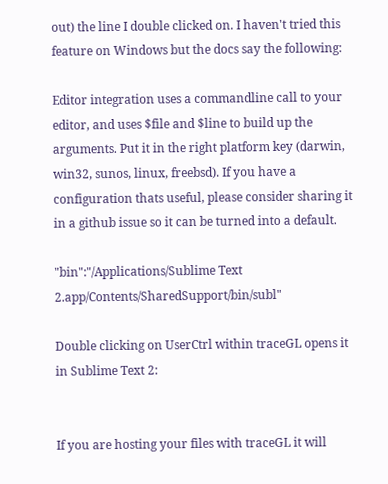out) the line I double clicked on. I haven't tried this feature on Windows but the docs say the following:

Editor integration uses a commandline call to your editor, and uses $file and $line to build up the arguments. Put it in the right platform key (darwin, win32, sunos, linux, freebsd). If you have a configuration thats useful, please consider sharing it in a github issue so it can be turned into a default.

"bin":"/Applications/Sublime Text 2.app/Contents/SharedSupport/bin/subl"

Double clicking on UserCtrl within traceGL opens it in Sublime Text 2:


If you are hosting your files with traceGL it will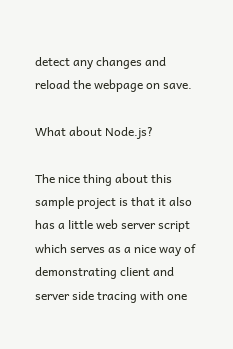detect any changes and reload the webpage on save.

What about Node.js?

The nice thing about this sample project is that it also has a little web server script which serves as a nice way of demonstrating client and server side tracing with one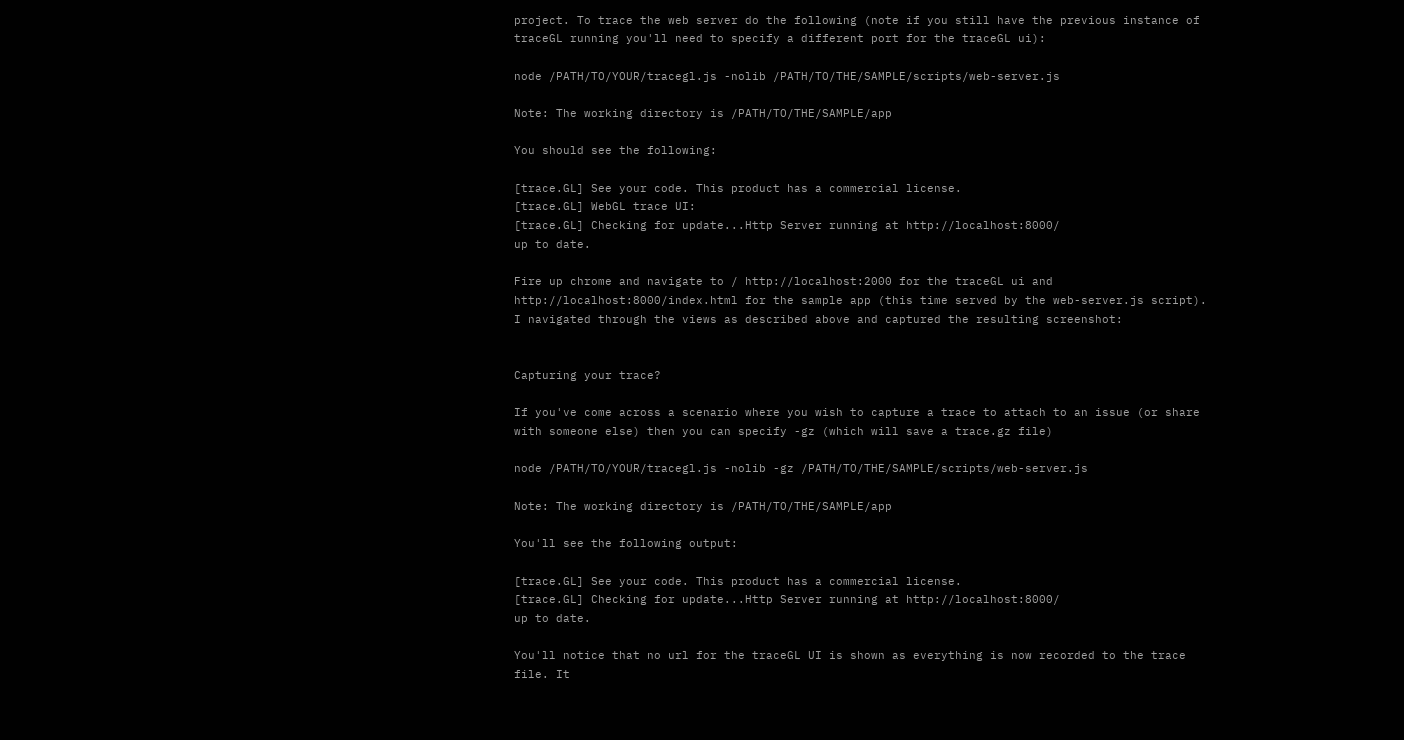project. To trace the web server do the following (note if you still have the previous instance of traceGL running you'll need to specify a different port for the traceGL ui):

node /PATH/TO/YOUR/tracegl.js -nolib /PATH/TO/THE/SAMPLE/scripts/web-server.js

Note: The working directory is /PATH/TO/THE/SAMPLE/app

You should see the following:

[trace.GL] See your code. This product has a commercial license.
[trace.GL] WebGL trace UI:
[trace.GL] Checking for update...Http Server running at http://localhost:8000/
up to date.

Fire up chrome and navigate to / http://localhost:2000 for the traceGL ui and http://localhost:8000/index.html for the sample app (this time served by the web-server.js script). I navigated through the views as described above and captured the resulting screenshot:


Capturing your trace?

If you've come across a scenario where you wish to capture a trace to attach to an issue (or share with someone else) then you can specify -gz (which will save a trace.gz file)

node /PATH/TO/YOUR/tracegl.js -nolib -gz /PATH/TO/THE/SAMPLE/scripts/web-server.js

Note: The working directory is /PATH/TO/THE/SAMPLE/app

You'll see the following output:

[trace.GL] See your code. This product has a commercial license.
[trace.GL] Checking for update...Http Server running at http://localhost:8000/
up to date.

You'll notice that no url for the traceGL UI is shown as everything is now recorded to the trace file. It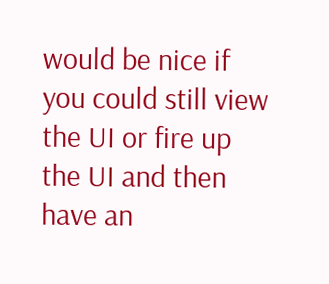would be nice if you could still view the UI or fire up the UI and then have an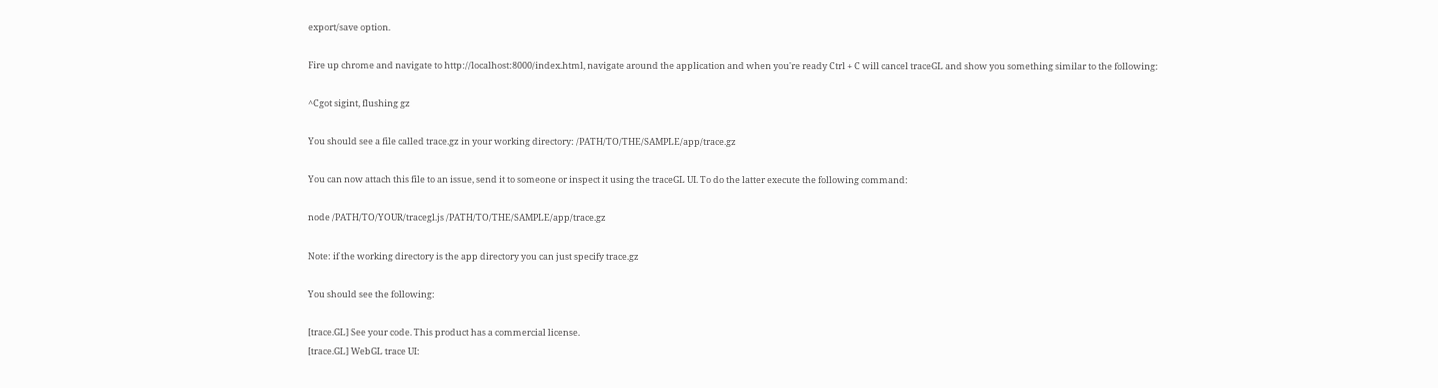export/save option.

Fire up chrome and navigate to http://localhost:8000/index.html, navigate around the application and when you're ready Ctrl + C will cancel traceGL and show you something similar to the following:

^Cgot sigint, flushing gz

You should see a file called trace.gz in your working directory: /PATH/TO/THE/SAMPLE/app/trace.gz

You can now attach this file to an issue, send it to someone or inspect it using the traceGL UI. To do the latter execute the following command:

node /PATH/TO/YOUR/tracegl.js /PATH/TO/THE/SAMPLE/app/trace.gz

Note: if the working directory is the app directory you can just specify trace.gz

You should see the following:

[trace.GL] See your code. This product has a commercial license.
[trace.GL] WebGL trace UI: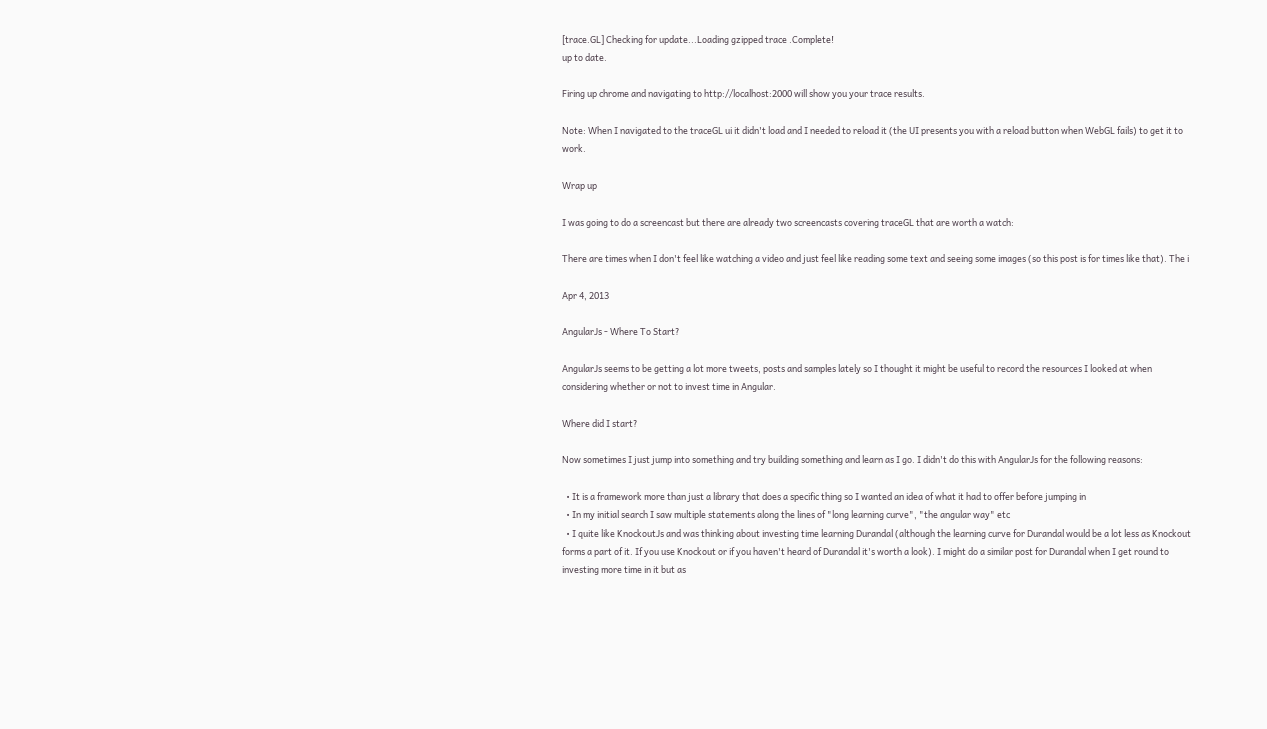[trace.GL] Checking for update...Loading gzipped trace .Complete!
up to date.

Firing up chrome and navigating to http://localhost:2000 will show you your trace results.

Note: When I navigated to the traceGL ui it didn't load and I needed to reload it (the UI presents you with a reload button when WebGL fails) to get it to work.

Wrap up

I was going to do a screencast but there are already two screencasts covering traceGL that are worth a watch:

There are times when I don't feel like watching a video and just feel like reading some text and seeing some images (so this post is for times like that). The i

Apr 4, 2013

AngularJs - Where To Start?

AngularJs seems to be getting a lot more tweets, posts and samples lately so I thought it might be useful to record the resources I looked at when considering whether or not to invest time in Angular.

Where did I start?

Now sometimes I just jump into something and try building something and learn as I go. I didn't do this with AngularJs for the following reasons:

  • It is a framework more than just a library that does a specific thing so I wanted an idea of what it had to offer before jumping in
  • In my initial search I saw multiple statements along the lines of "long learning curve", "the angular way" etc
  • I quite like KnockoutJs and was thinking about investing time learning Durandal (although the learning curve for Durandal would be a lot less as Knockout forms a part of it. If you use Knockout or if you haven't heard of Durandal it's worth a look). I might do a similar post for Durandal when I get round to investing more time in it but as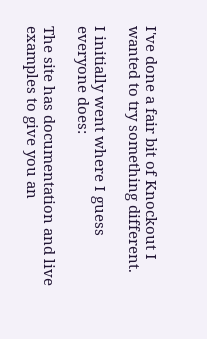I've done a fair bit of Knockout I wanted to try something different.

I initially went where I guess everyone does:

The site has documentation and live examples to give you an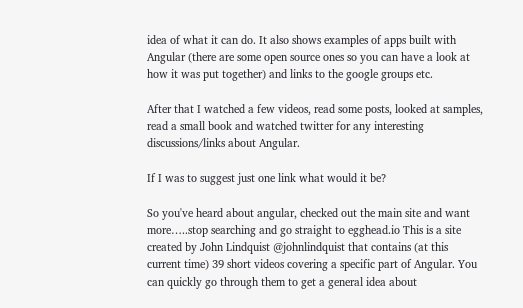idea of what it can do. It also shows examples of apps built with Angular (there are some open source ones so you can have a look at how it was put together) and links to the google groups etc.

After that I watched a few videos, read some posts, looked at samples, read a small book and watched twitter for any interesting discussions/links about Angular.

If I was to suggest just one link what would it be?

So you've heard about angular, checked out the main site and want more…..stop searching and go straight to egghead.io This is a site created by John Lindquist @johnlindquist that contains (at this current time) 39 short videos covering a specific part of Angular. You can quickly go through them to get a general idea about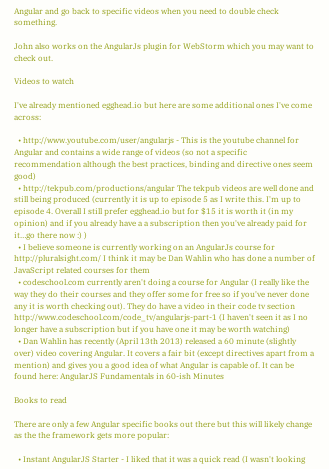Angular and go back to specific videos when you need to double check something.

John also works on the AngularJs plugin for WebStorm which you may want to check out.

Videos to watch

I've already mentioned egghead.io but here are some additional ones I've come across:

  • http://www.youtube.com/user/angularjs - This is the youtube channel for Angular and contains a wide range of videos (so not a specific recommendation although the best practices, binding and directive ones seem good)
  • http://tekpub.com/productions/angular The tekpub videos are well done and still being produced (currently it is up to episode 5 as I write this. I'm up to episode 4. Overall I still prefer egghead.io but for $15 it is worth it (in my opinion) and if you already have a a subscription then you've already paid for it…go there now :) )
  • I believe someone is currently working on an AngularJs course for http://pluralsight.com/ I think it may be Dan Wahlin who has done a number of JavaScript related courses for them
  • codeschool.com currently aren't doing a course for Angular (I really like the way they do their courses and they offer some for free so if you've never done any it is worth checking out). They do have a video in their code tv section http://www.codeschool.com/code_tv/angularjs-part-1 (I haven't seen it as I no longer have a subscription but if you have one it may be worth watching)
  • Dan Wahlin has recently (April 13th 2013) released a 60 minute (slightly over) video covering Angular. It covers a fair bit (except directives apart from a mention) and gives you a good idea of what Angular is capable of. It can be found here: AngularJS Fundamentals in 60-ish Minutes

Books to read

There are only a few Angular specific books out there but this will likely change as the the framework gets more popular:

  • Instant AngularJS Starter - I liked that it was a quick read (I wasn't looking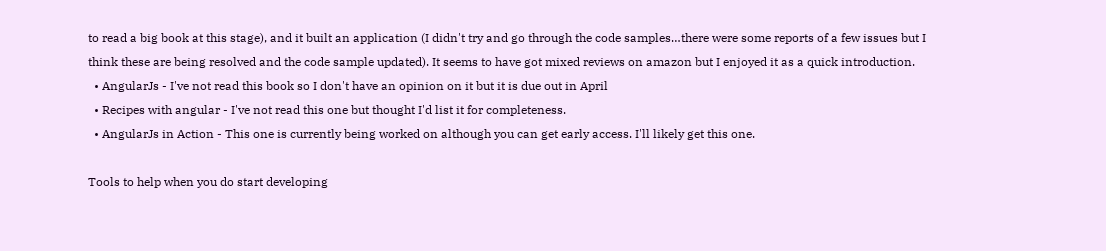to read a big book at this stage), and it built an application (I didn't try and go through the code samples…there were some reports of a few issues but I think these are being resolved and the code sample updated). It seems to have got mixed reviews on amazon but I enjoyed it as a quick introduction.
  • AngularJs - I've not read this book so I don't have an opinion on it but it is due out in April
  • Recipes with angular - I've not read this one but thought I'd list it for completeness.
  • AngularJs in Action - This one is currently being worked on although you can get early access. I'll likely get this one.

Tools to help when you do start developing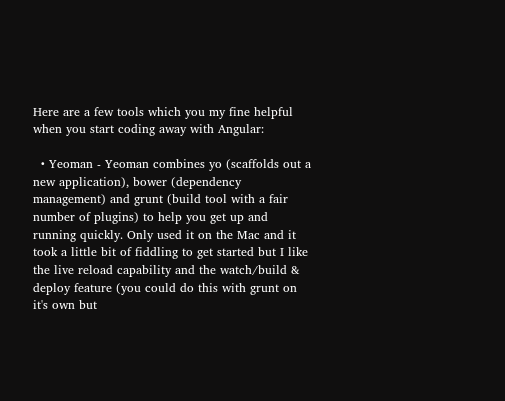Here are a few tools which you my fine helpful when you start coding away with Angular:

  • Yeoman - Yeoman combines yo (scaffolds out a new application), bower (dependency management) and grunt (build tool with a fair number of plugins) to help you get up and running quickly. Only used it on the Mac and it took a little bit of fiddling to get started but I like the live reload capability and the watch/build & deploy feature (you could do this with grunt on it's own but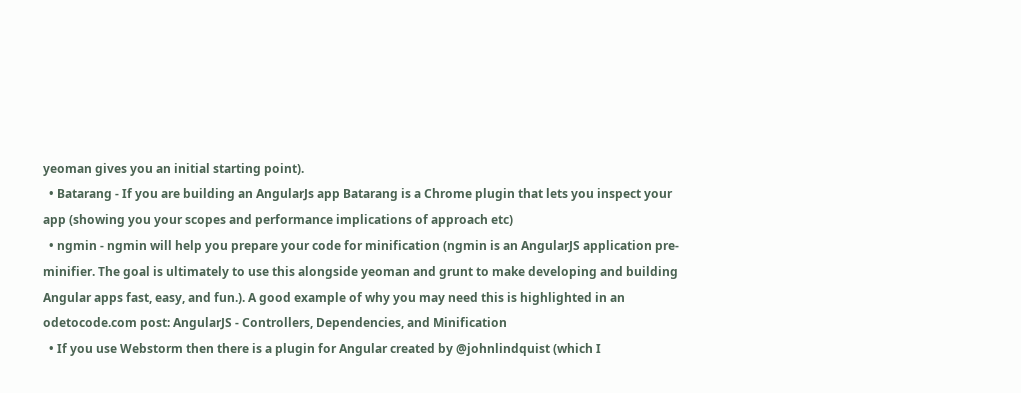yeoman gives you an initial starting point).
  • Batarang - If you are building an AngularJs app Batarang is a Chrome plugin that lets you inspect your app (showing you your scopes and performance implications of approach etc)
  • ngmin - ngmin will help you prepare your code for minification (ngmin is an AngularJS application pre-minifier. The goal is ultimately to use this alongside yeoman and grunt to make developing and building Angular apps fast, easy, and fun.). A good example of why you may need this is highlighted in an odetocode.com post: AngularJS - Controllers, Dependencies, and Minification
  • If you use Webstorm then there is a plugin for Angular created by @johnlindquist (which I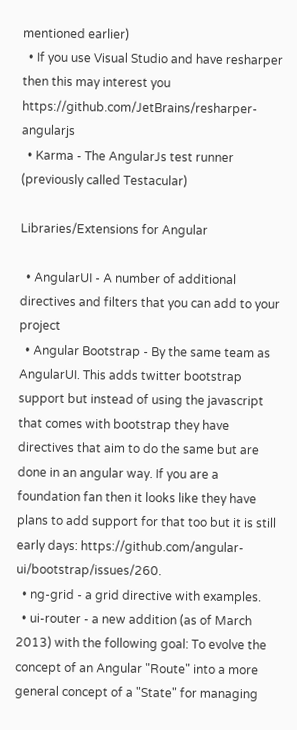mentioned earlier)
  • If you use Visual Studio and have resharper then this may interest you https://github.com/JetBrains/resharper-angularjs
  • Karma - The AngularJs test runner (previously called Testacular)

Libraries/Extensions for Angular

  • AngularUI - A number of additional directives and filters that you can add to your project
  • Angular Bootstrap - By the same team as AngularUI. This adds twitter bootstrap support but instead of using the javascript that comes with bootstrap they have directives that aim to do the same but are done in an angular way. If you are a foundation fan then it looks like they have plans to add support for that too but it is still early days: https://github.com/angular-ui/bootstrap/issues/260.
  • ng-grid - a grid directive with examples.
  • ui-router - a new addition (as of March 2013) with the following goal: To evolve the concept of an Angular "Route" into a more general concept of a "State" for managing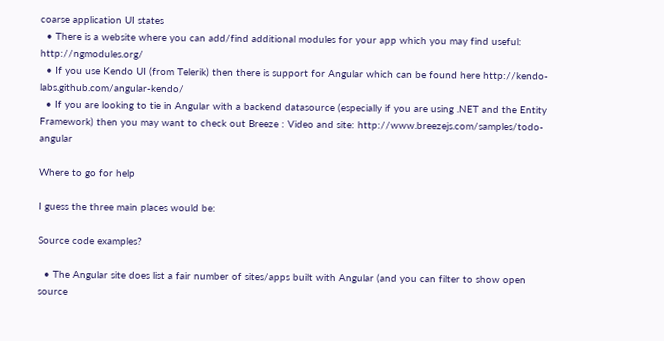coarse application UI states
  • There is a website where you can add/find additional modules for your app which you may find useful: http://ngmodules.org/
  • If you use Kendo UI (from Telerik) then there is support for Angular which can be found here http://kendo-labs.github.com/angular-kendo/
  • If you are looking to tie in Angular with a backend datasource (especially if you are using .NET and the Entity Framework) then you may want to check out Breeze : Video and site: http://www.breezejs.com/samples/todo-angular

Where to go for help

I guess the three main places would be:

Source code examples?

  • The Angular site does list a fair number of sites/apps built with Angular (and you can filter to show open source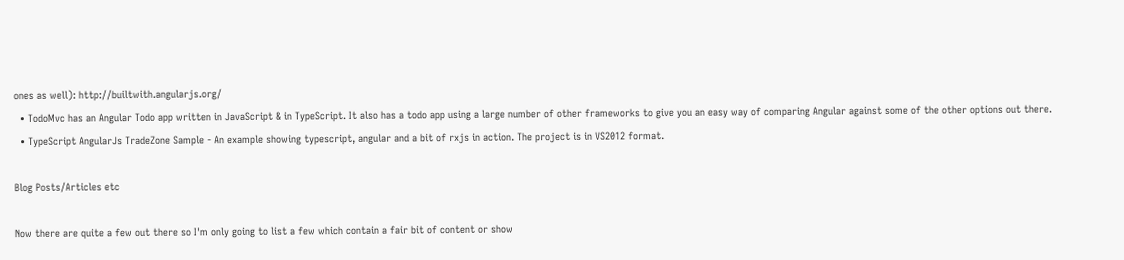ones as well): http://builtwith.angularjs.org/
  • TodoMvc has an Angular Todo app written in JavaScript & in TypeScript. It also has a todo app using a large number of other frameworks to give you an easy way of comparing Angular against some of the other options out there.
  • TypeScript AngularJs TradeZone Sample - An example showing typescript, angular and a bit of rxjs in action. The project is in VS2012 format.

Blog Posts/Articles etc

Now there are quite a few out there so I'm only going to list a few which contain a fair bit of content or show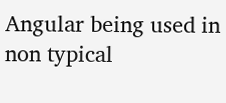Angular being used in non typical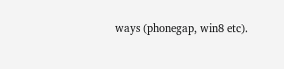ways (phonegap, win8 etc).